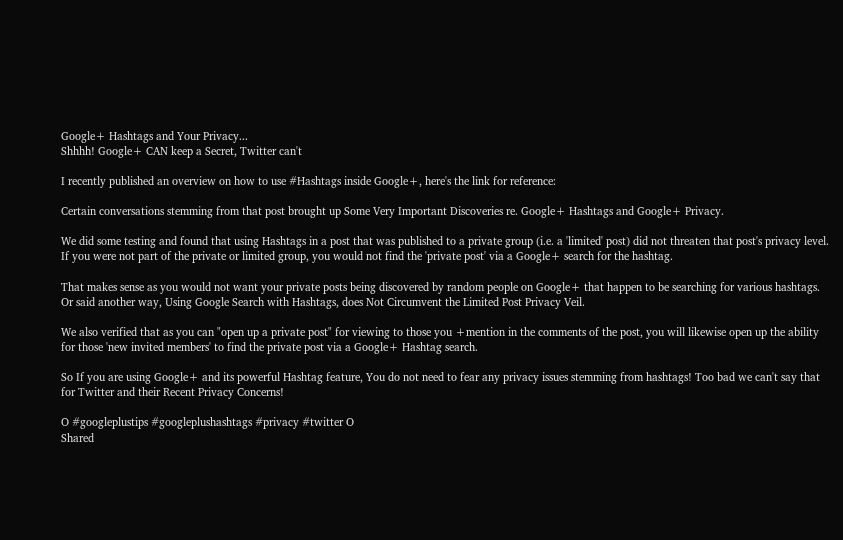Google+ Hashtags and Your Privacy...
Shhhh! Google+ CAN keep a Secret, Twitter can't

I recently published an overview on how to use #Hashtags inside Google+, here's the link for reference:

Certain conversations stemming from that post brought up Some Very Important Discoveries re. Google+ Hashtags and Google+ Privacy.

We did some testing and found that using Hashtags in a post that was published to a private group (i.e. a 'limited' post) did not threaten that post's privacy level. If you were not part of the private or limited group, you would not find the 'private post' via a Google+ search for the hashtag.

That makes sense as you would not want your private posts being discovered by random people on Google+ that happen to be searching for various hashtags. Or said another way, Using Google Search with Hashtags, does Not Circumvent the Limited Post Privacy Veil.

We also verified that as you can "open up a private post" for viewing to those you +mention in the comments of the post, you will likewise open up the ability for those 'new invited members' to find the private post via a Google+ Hashtag search.

So If you are using Google+ and its powerful Hashtag feature, You do not need to fear any privacy issues stemming from hashtags! Too bad we can't say that for Twitter and their Recent Privacy Concerns!

O #googleplustips #googleplushashtags #privacy #twitter O
Shared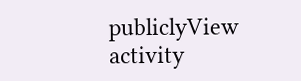publiclyView activity